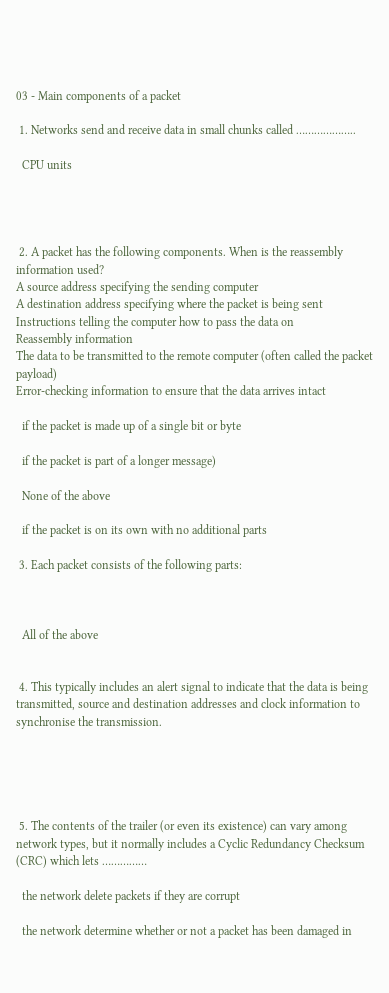03 - Main components of a packet

 1. Networks send and receive data in small chunks called ………………..

  CPU units




 2. A packet has the following components. When is the reassembly information used?
A source address specifying the sending computer
A destination address specifying where the packet is being sent
Instructions telling the computer how to pass the data on
Reassembly information
The data to be transmitted to the remote computer (often called the packet payload)
Error-checking information to ensure that the data arrives intact

  if the packet is made up of a single bit or byte

  if the packet is part of a longer message)

  None of the above

  if the packet is on its own with no additional parts

 3. Each packet consists of the following parts:



  All of the above


 4. This typically includes an alert signal to indicate that the data is being transmitted, source and destination addresses and clock information to synchronise the transmission.





 5. The contents of the trailer (or even its existence) can vary among network types, but it normally includes a Cyclic Redundancy Checksum (CRC) which lets ……………

  the network delete packets if they are corrupt

  the network determine whether or not a packet has been damaged in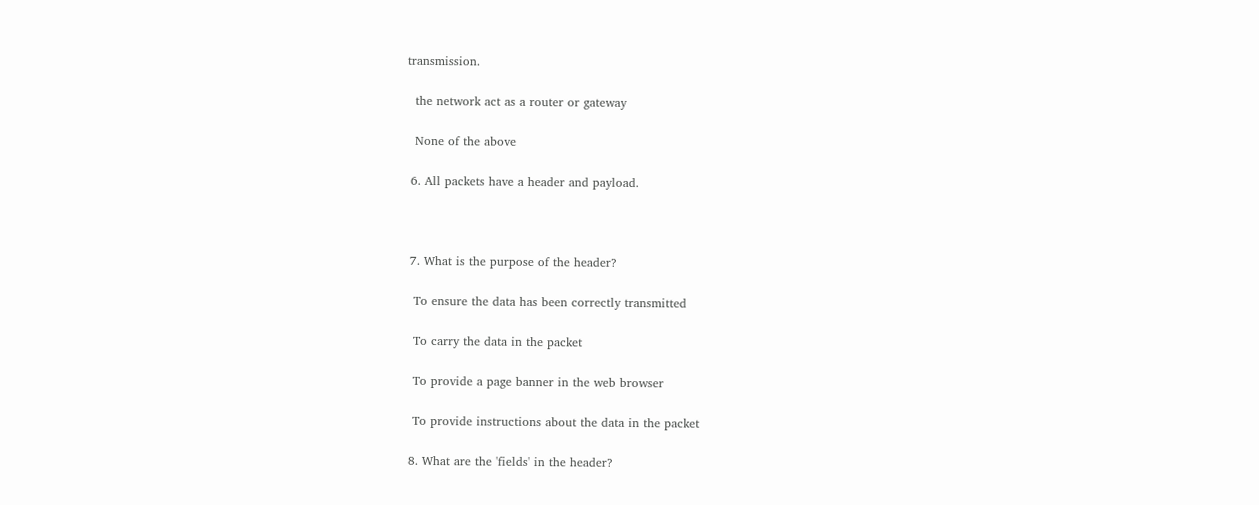transmission.

  the network act as a router or gateway

  None of the above

 6. All packets have a header and payload.



 7. What is the purpose of the header?

  To ensure the data has been correctly transmitted

  To carry the data in the packet

  To provide a page banner in the web browser

  To provide instructions about the data in the packet

 8. What are the 'fields' in the header?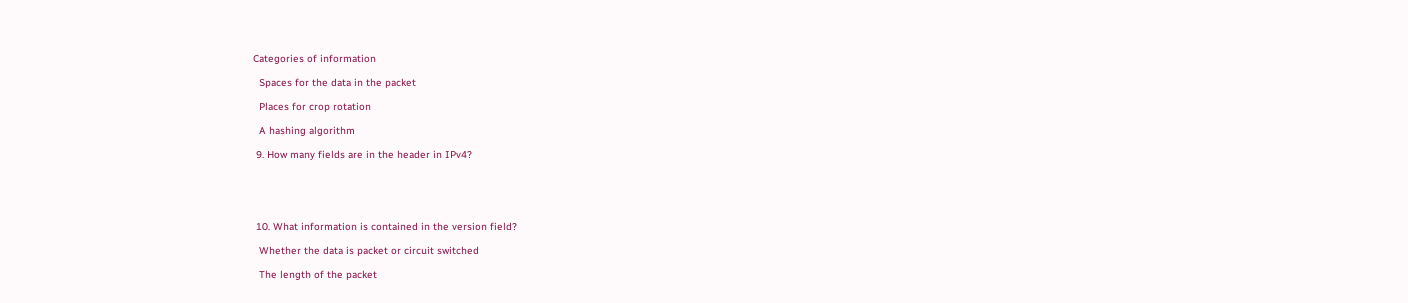Categories of information

  Spaces for the data in the packet

  Places for crop rotation

  A hashing algorithm

 9. How many fields are in the header in IPv4?





 10. What information is contained in the version field?

  Whether the data is packet or circuit switched

  The length of the packet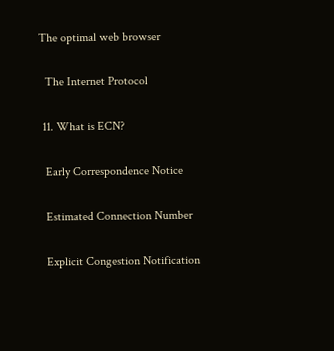The optimal web browser

  The Internet Protocol

 11. What is ECN?

  Early Correspondence Notice

  Estimated Connection Number

  Explicit Congestion Notification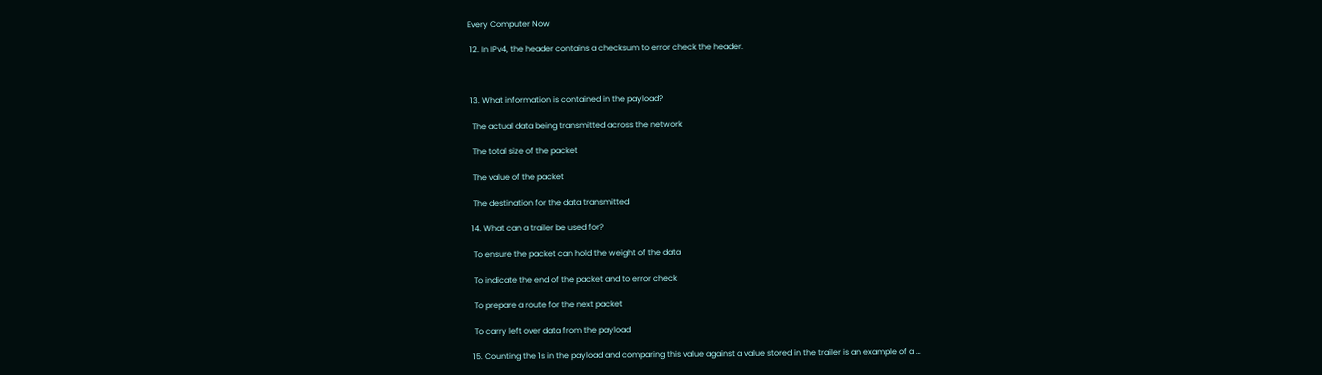Every Computer Now

 12. In IPv4, the header contains a checksum to error check the header.



 13. What information is contained in the payload?

  The actual data being transmitted across the network

  The total size of the packet

  The value of the packet

  The destination for the data transmitted

 14. What can a trailer be used for?

  To ensure the packet can hold the weight of the data

  To indicate the end of the packet and to error check

  To prepare a route for the next packet

  To carry left over data from the payload

 15. Counting the 1s in the payload and comparing this value against a value stored in the trailer is an example of a …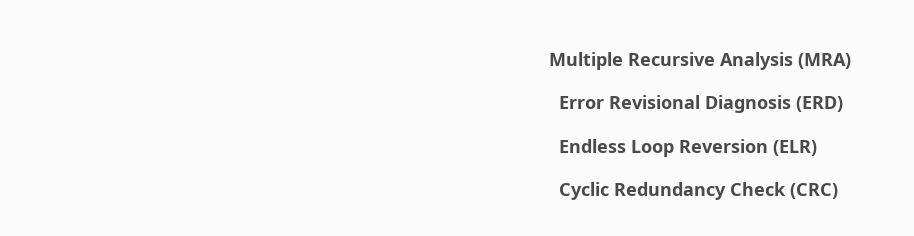Multiple Recursive Analysis (MRA)

  Error Revisional Diagnosis (ERD)

  Endless Loop Reversion (ELR)

  Cyclic Redundancy Check (CRC)